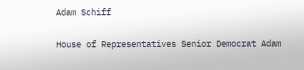Adam Schiff

House of Representatives Senior Democrat Adam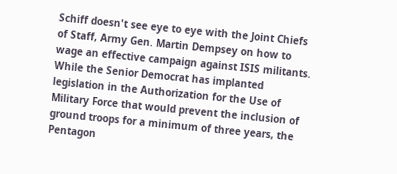Schiff doesn't see eye to eye with the Joint Chiefs of Staff, Army Gen. Martin Dempsey on how to wage an effective campaign against ISIS militants. While the Senior Democrat has implanted legislation in the Authorization for the Use of Military Force that would prevent the inclusion of ground troops for a minimum of three years, the Pentagon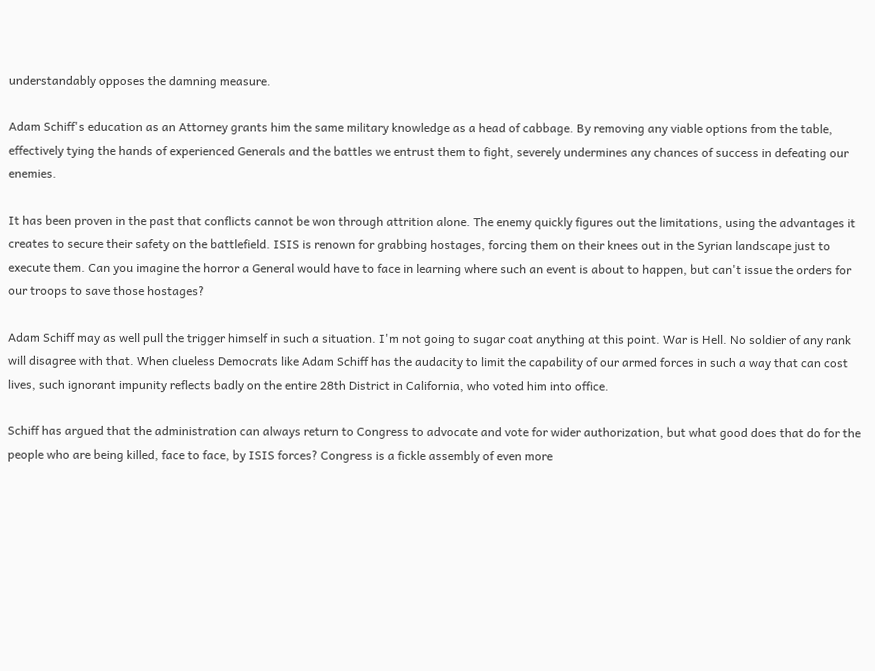understandably opposes the damning measure.

Adam Schiff's education as an Attorney grants him the same military knowledge as a head of cabbage. By removing any viable options from the table, effectively tying the hands of experienced Generals and the battles we entrust them to fight, severely undermines any chances of success in defeating our enemies.

It has been proven in the past that conflicts cannot be won through attrition alone. The enemy quickly figures out the limitations, using the advantages it creates to secure their safety on the battlefield. ISIS is renown for grabbing hostages, forcing them on their knees out in the Syrian landscape just to execute them. Can you imagine the horror a General would have to face in learning where such an event is about to happen, but can't issue the orders for our troops to save those hostages?

Adam Schiff may as well pull the trigger himself in such a situation. I'm not going to sugar coat anything at this point. War is Hell. No soldier of any rank will disagree with that. When clueless Democrats like Adam Schiff has the audacity to limit the capability of our armed forces in such a way that can cost lives, such ignorant impunity reflects badly on the entire 28th District in California, who voted him into office.

Schiff has argued that the administration can always return to Congress to advocate and vote for wider authorization, but what good does that do for the people who are being killed, face to face, by ISIS forces? Congress is a fickle assembly of even more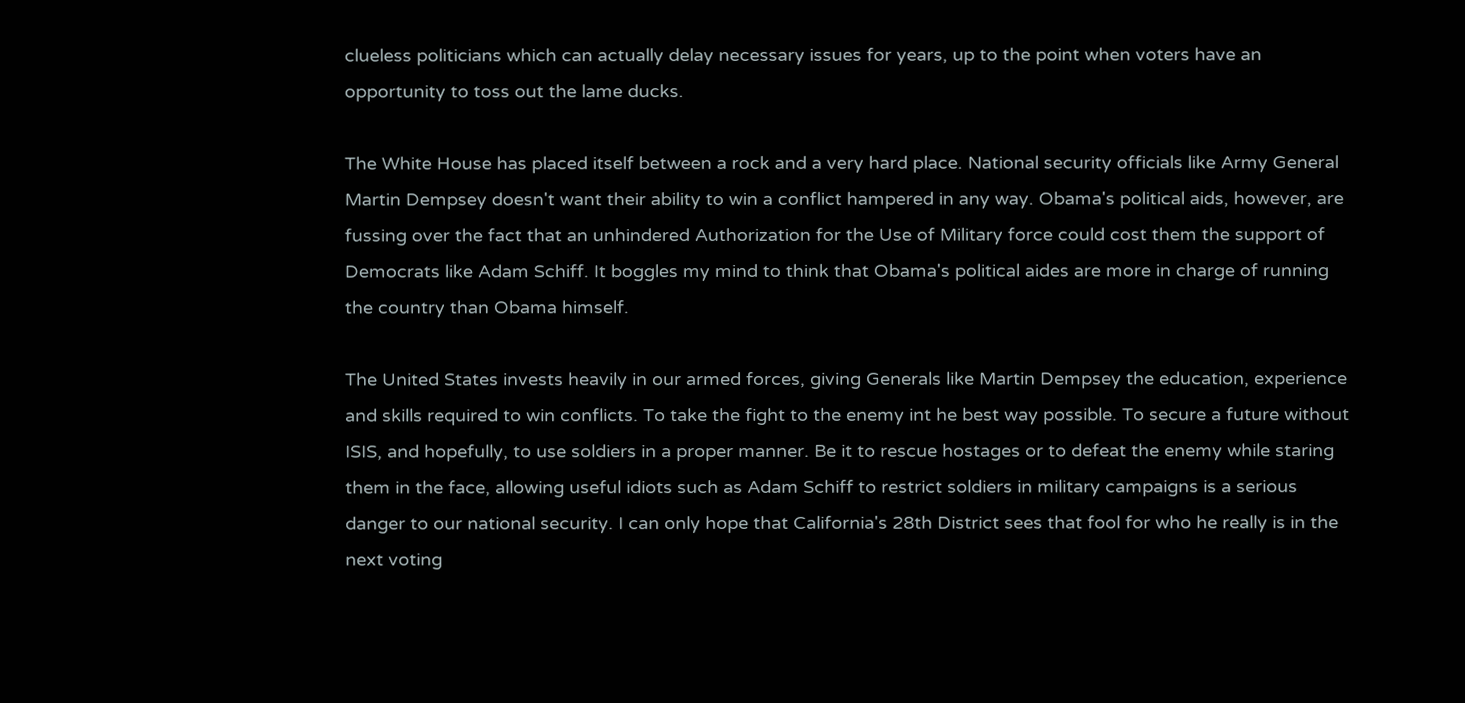clueless politicians which can actually delay necessary issues for years, up to the point when voters have an opportunity to toss out the lame ducks.

The White House has placed itself between a rock and a very hard place. National security officials like Army General Martin Dempsey doesn't want their ability to win a conflict hampered in any way. Obama's political aids, however, are fussing over the fact that an unhindered Authorization for the Use of Military force could cost them the support of Democrats like Adam Schiff. It boggles my mind to think that Obama's political aides are more in charge of running the country than Obama himself.

The United States invests heavily in our armed forces, giving Generals like Martin Dempsey the education, experience and skills required to win conflicts. To take the fight to the enemy int he best way possible. To secure a future without ISIS, and hopefully, to use soldiers in a proper manner. Be it to rescue hostages or to defeat the enemy while staring them in the face, allowing useful idiots such as Adam Schiff to restrict soldiers in military campaigns is a serious danger to our national security. I can only hope that California's 28th District sees that fool for who he really is in the next voting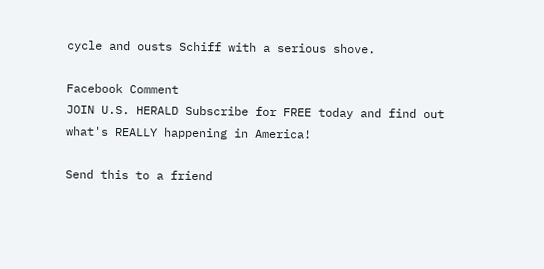cycle and ousts Schiff with a serious shove.

Facebook Comment
JOIN U.S. HERALD Subscribe for FREE today and find out what's REALLY happening in America!

Send this to a friend